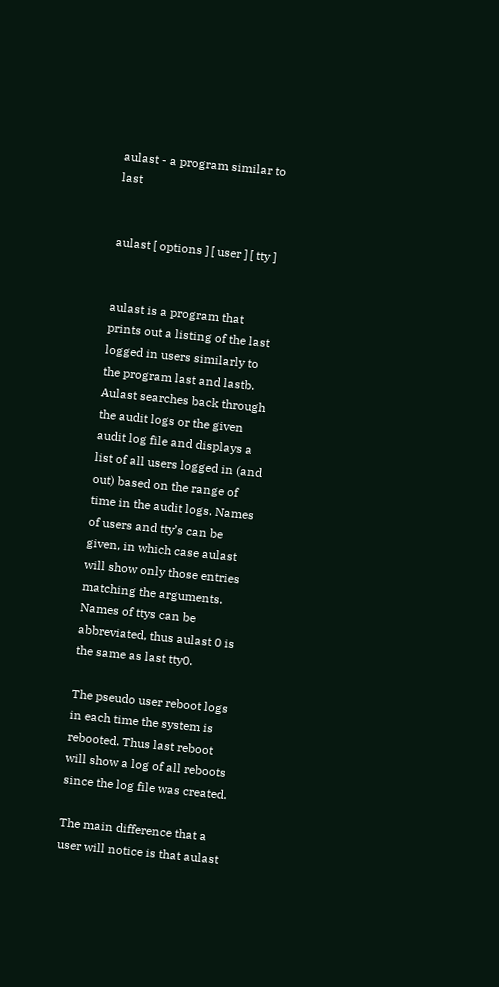aulast - a program similar to last


aulast [ options ] [ user ] [ tty ]


aulast is a program that prints out a listing of the last logged in users similarly to the program last and lastb. Aulast searches back through the audit logs or the given audit log file and displays a list of all users logged in (and out) based on the range of time in the audit logs. Names of users and tty’s can be given, in which case aulast will show only those entries matching the arguments. Names of ttys can be abbreviated, thus aulast 0 is the same as last tty0.

The pseudo user reboot logs in each time the system is rebooted. Thus last reboot will show a log of all reboots since the log file was created.

The main difference that a user will notice is that aulast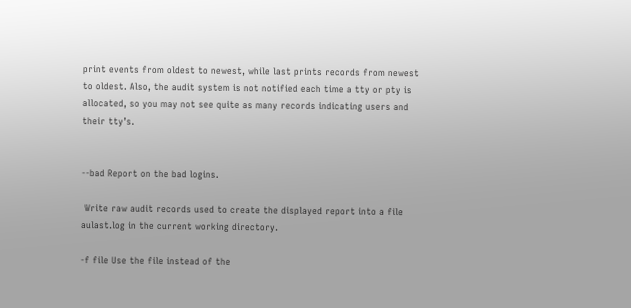print events from oldest to newest, while last prints records from newest to oldest. Also, the audit system is not notified each time a tty or pty is allocated, so you may not see quite as many records indicating users and their tty’s.


--bad Report on the bad logins.

 Write raw audit records used to create the displayed report into a file aulast.log in the current working directory.

-f file Use the file instead of the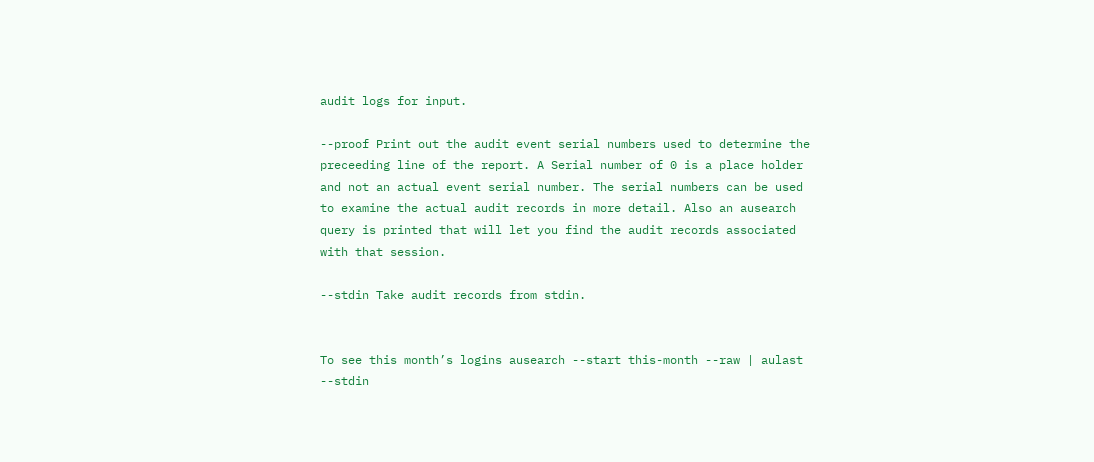audit logs for input.

--proof Print out the audit event serial numbers used to determine the preceeding line of the report. A Serial number of 0 is a place holder and not an actual event serial number. The serial numbers can be used to examine the actual audit records in more detail. Also an ausearch query is printed that will let you find the audit records associated with that session.

--stdin Take audit records from stdin.


To see this month’s logins ausearch --start this-month --raw | aulast --stdin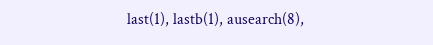last(1), lastb(1), ausearch(8),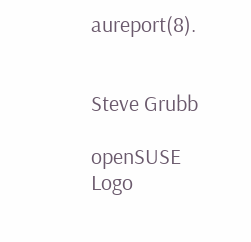aureport(8).


Steve Grubb

openSUSE Logo